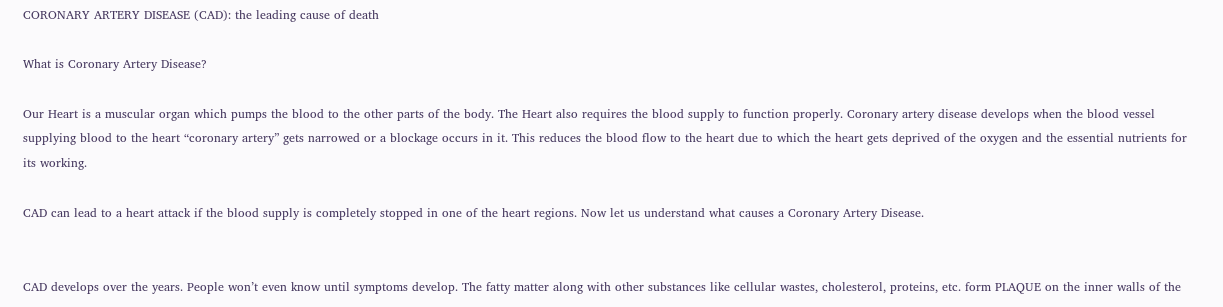CORONARY ARTERY DISEASE (CAD): the leading cause of death

What is Coronary Artery Disease?

Our Heart is a muscular organ which pumps the blood to the other parts of the body. The Heart also requires the blood supply to function properly. Coronary artery disease develops when the blood vessel supplying blood to the heart “coronary artery” gets narrowed or a blockage occurs in it. This reduces the blood flow to the heart due to which the heart gets deprived of the oxygen and the essential nutrients for its working.

CAD can lead to a heart attack if the blood supply is completely stopped in one of the heart regions. Now let us understand what causes a Coronary Artery Disease.


CAD develops over the years. People won’t even know until symptoms develop. The fatty matter along with other substances like cellular wastes, cholesterol, proteins, etc. form PLAQUE on the inner walls of the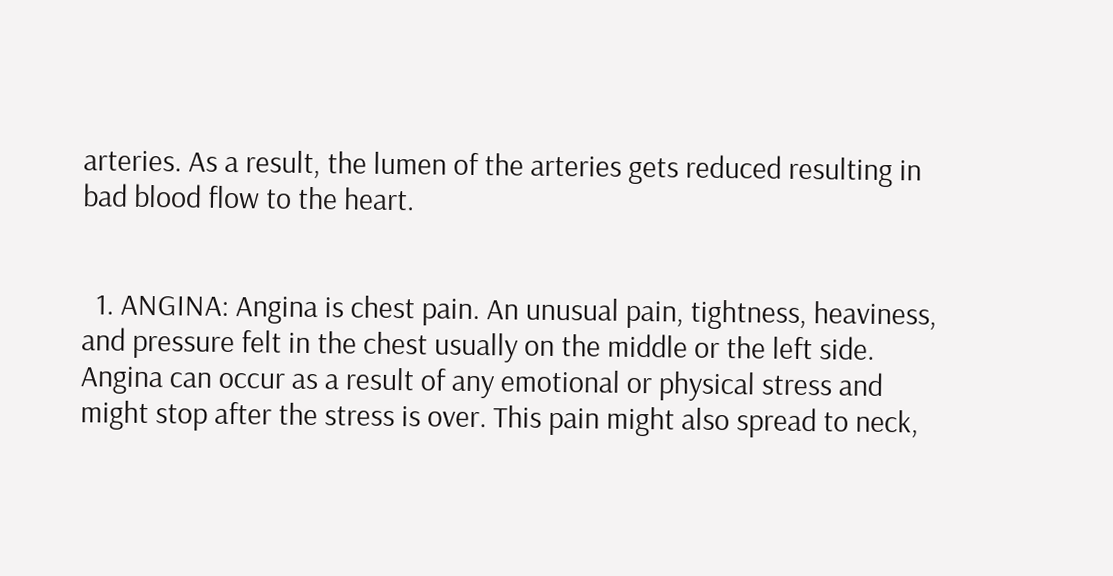arteries. As a result, the lumen of the arteries gets reduced resulting in bad blood flow to the heart.


  1. ANGINA: Angina is chest pain. An unusual pain, tightness, heaviness, and pressure felt in the chest usually on the middle or the left side. Angina can occur as a result of any emotional or physical stress and might stop after the stress is over. This pain might also spread to neck,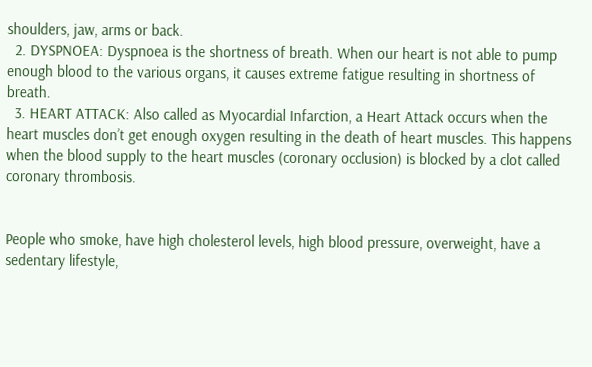shoulders, jaw, arms or back.
  2. DYSPNOEA: Dyspnoea is the shortness of breath. When our heart is not able to pump enough blood to the various organs, it causes extreme fatigue resulting in shortness of breath.
  3. HEART ATTACK: Also called as Myocardial Infarction, a Heart Attack occurs when the heart muscles don’t get enough oxygen resulting in the death of heart muscles. This happens when the blood supply to the heart muscles (coronary occlusion) is blocked by a clot called coronary thrombosis.


People who smoke, have high cholesterol levels, high blood pressure, overweight, have a sedentary lifestyle,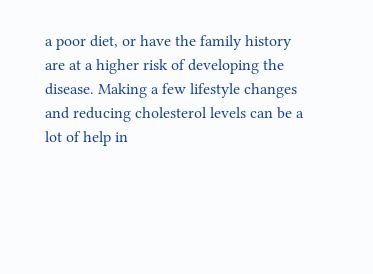a poor diet, or have the family history are at a higher risk of developing the disease. Making a few lifestyle changes and reducing cholesterol levels can be a lot of help in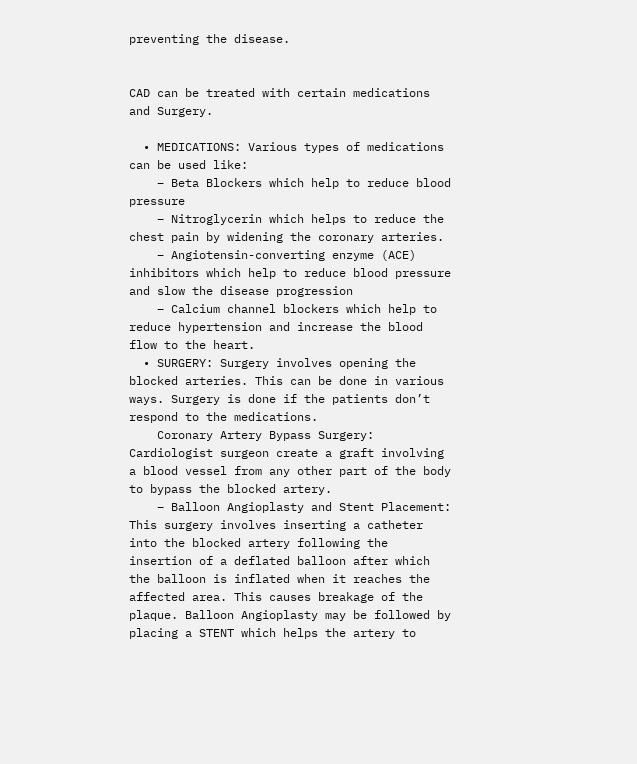preventing the disease.


CAD can be treated with certain medications and Surgery.

  • MEDICATIONS: Various types of medications can be used like:
    – Beta Blockers which help to reduce blood pressure
    – Nitroglycerin which helps to reduce the chest pain by widening the coronary arteries.
    – Angiotensin-converting enzyme (ACE) inhibitors which help to reduce blood pressure and slow the disease progression
    – Calcium channel blockers which help to reduce hypertension and increase the blood flow to the heart.
  • SURGERY: Surgery involves opening the blocked arteries. This can be done in various ways. Surgery is done if the patients don’t respond to the medications.
    Coronary Artery Bypass Surgery: Cardiologist surgeon create a graft involving a blood vessel from any other part of the body to bypass the blocked artery.
    – Balloon Angioplasty and Stent Placement: This surgery involves inserting a catheter into the blocked artery following the insertion of a deflated balloon after which the balloon is inflated when it reaches the affected area. This causes breakage of the plaque. Balloon Angioplasty may be followed by placing a STENT which helps the artery to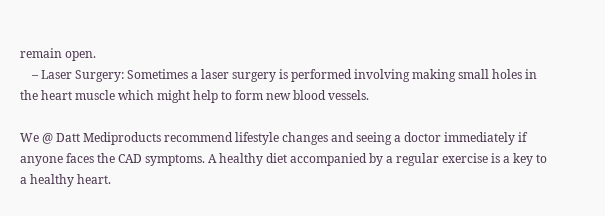remain open.
    – Laser Surgery: Sometimes a laser surgery is performed involving making small holes in the heart muscle which might help to form new blood vessels.

We @ Datt Mediproducts recommend lifestyle changes and seeing a doctor immediately if anyone faces the CAD symptoms. A healthy diet accompanied by a regular exercise is a key to a healthy heart.